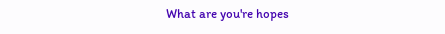What are you're hopes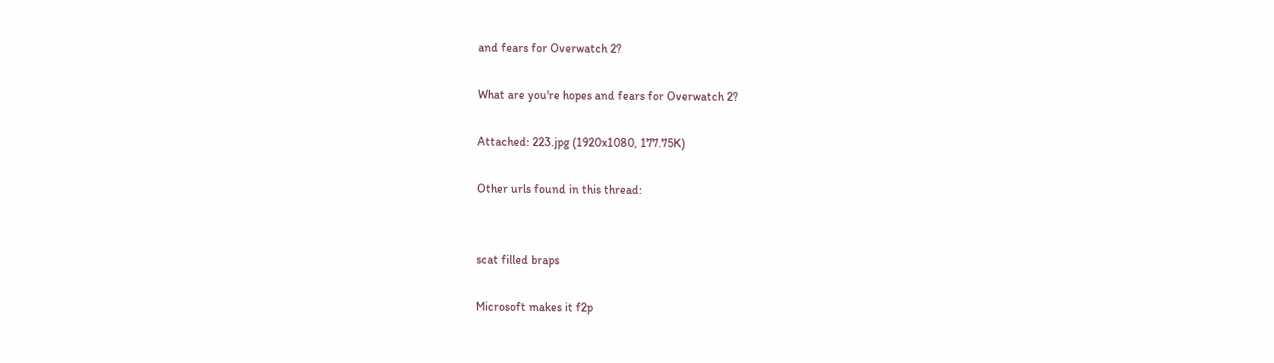and fears for Overwatch 2?

What are you're hopes and fears for Overwatch 2?

Attached: 223.jpg (1920x1080, 177.75K)

Other urls found in this thread:


scat filled braps

Microsoft makes it f2p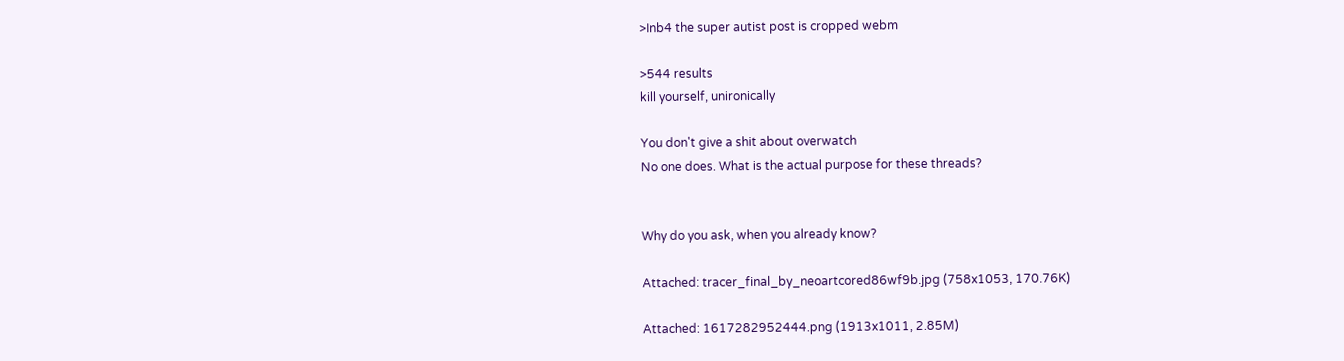>Inb4 the super autist post is cropped webm

>544 results
kill yourself, unironically

You don't give a shit about overwatch
No one does. What is the actual purpose for these threads?


Why do you ask, when you already know?

Attached: tracer_final_by_neoartcored86wf9b.jpg (758x1053, 170.76K)

Attached: 1617282952444.png (1913x1011, 2.85M)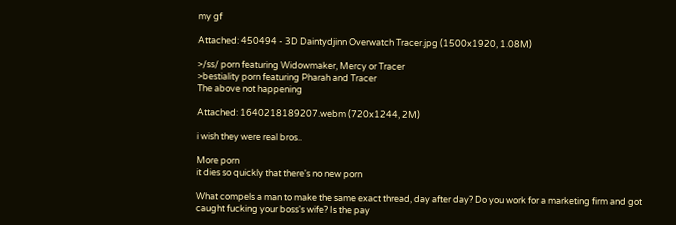my gf

Attached: 450494 - 3D Daintydjinn Overwatch Tracer.jpg (1500x1920, 1.08M)

>/ss/ porn featuring Widowmaker, Mercy or Tracer
>bestiality porn featuring Pharah and Tracer
The above not happening

Attached: 1640218189207.webm (720x1244, 2M)

i wish they were real bros..

More porn
it dies so quickly that there's no new porn

What compels a man to make the same exact thread, day after day? Do you work for a marketing firm and got caught fucking your boss's wife? Is the pay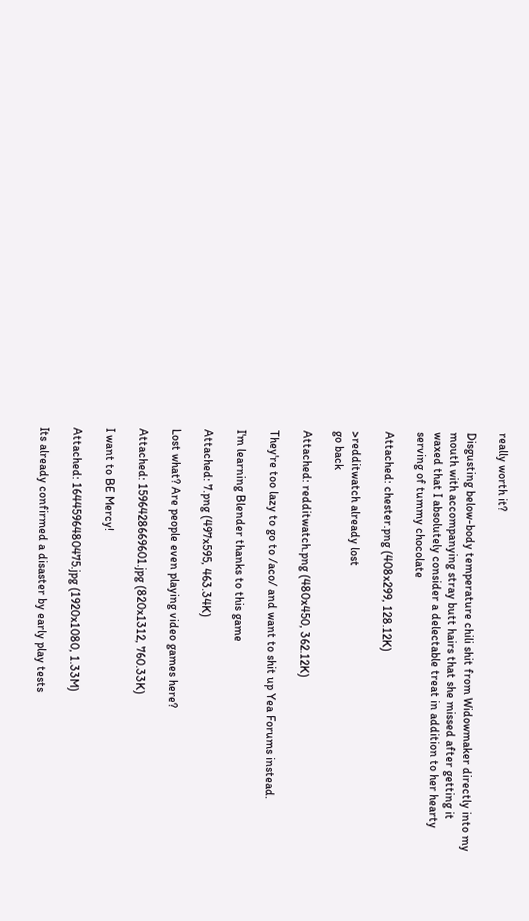really worth it?

Disgusting below-body temperature chili shit from Widowmaker directly into my mouth with accompanying stray butt hairs that she missed after getting it waxed that I absolutely consider a delectable treat in addition to her hearty serving of tummy chocolate

Attached: chester.png (408x299, 128.12K)

>redditwatch already lost
go back

Attached: redditwatch.png (480x450, 362.12K)

They're too lazy to go to /aco/ and want to shit up Yea Forums instead.

I'm learning Blender thanks to this game

Attached: 7.png (497x595, 463.34K)

Lost what? Are people even playing video games here?

Attached: 1596428669601.jpg (820x1312, 760.33K)

I want to BE Mercy!

Attached: 1644596480475.jpg (1920x1080, 1.33M)

Its already confirmed a disaster by early play tests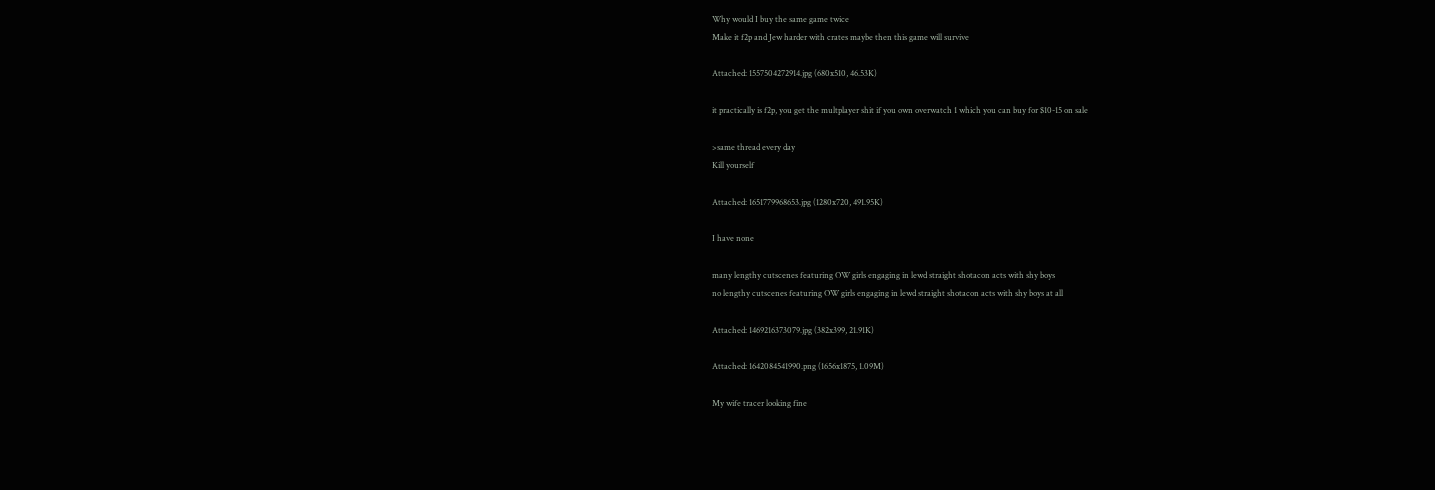Why would I buy the same game twice
Make it f2p and Jew harder with crates maybe then this game will survive

Attached: 1557504272914.jpg (680x510, 46.53K)

it practically is f2p, you get the multplayer shit if you own overwatch 1 which you can buy for $10-15 on sale

>same thread every day
Kill yourself

Attached: 1651779968653.jpg (1280x720, 491.95K)

I have none

many lengthy cutscenes featuring OW girls engaging in lewd straight shotacon acts with shy boys
no lengthy cutscenes featuring OW girls engaging in lewd straight shotacon acts with shy boys at all

Attached: 1469216373079.jpg (382x399, 21.91K)

Attached: 1642084541990.png (1656x1875, 1.09M)

My wife tracer looking fine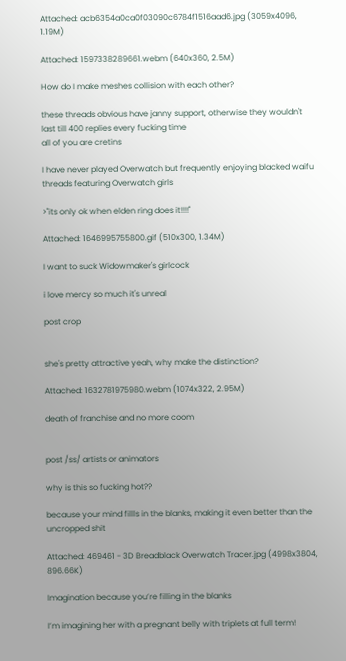Attached: acb6354a0ca0f03090c6784f1516aad6.jpg (3059x4096, 1.19M)

Attached: 1597338289661.webm (640x360, 2.5M)

How do I make meshes collision with each other?

these threads obvious have janny support, otherwise they wouldn't last till 400 replies every fucking time
all of you are cretins

I have never played Overwatch but frequently enjoying blacked waifu threads featuring Overwatch girls

>"its only ok when elden ring does it!!!!"

Attached: 1646995755800.gif (510x300, 1.34M)

I want to suck Widowmaker's girlcock

i love mercy so much it's unreal

post crop


she's pretty attractive yeah, why make the distinction?

Attached: 1632781975980.webm (1074x322, 2.95M)

death of franchise and no more coom


post /ss/ artists or animators

why is this so fucking hot??

because your mind fillls in the blanks, making it even better than the uncropped shit

Attached: 469461 - 3D Breadblack Overwatch Tracer.jpg (4998x3804, 896.66K)

Imagination because you’re filling in the blanks

I’m imagining her with a pregnant belly with triplets at full term!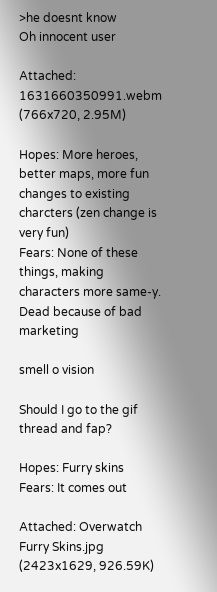>he doesnt know
Oh innocent user

Attached: 1631660350991.webm (766x720, 2.95M)

Hopes: More heroes, better maps, more fun changes to existing charcters (zen change is very fun)
Fears: None of these things, making characters more same-y. Dead because of bad marketing

smell o vision

Should I go to the gif thread and fap?

Hopes: Furry skins
Fears: It comes out

Attached: Overwatch Furry Skins.jpg (2423x1629, 926.59K)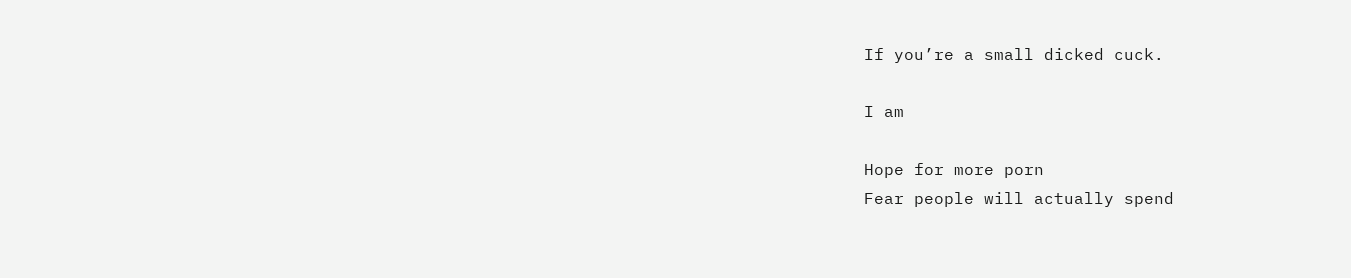If you’re a small dicked cuck.

I am

Hope for more porn
Fear people will actually spend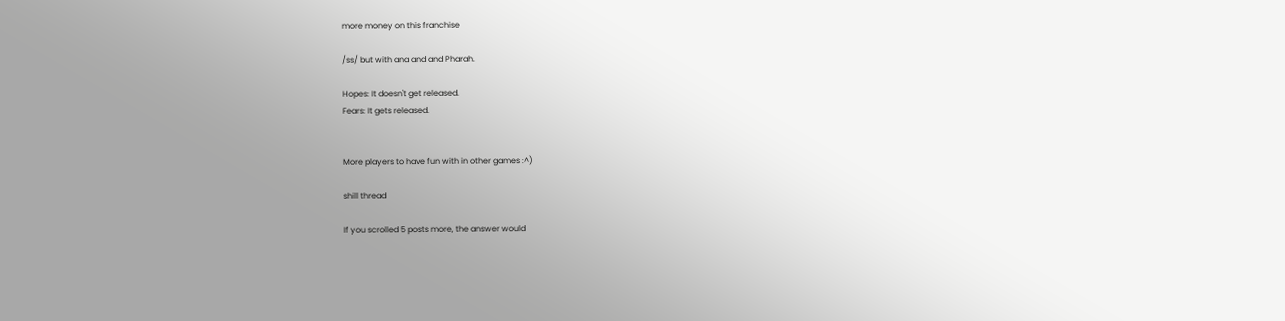more money on this franchise

/ss/ but with ana and and Pharah.

Hopes: It doesn't get released.
Fears: It gets released.


More players to have fun with in other games :^)

shill thread

If you scrolled 5 posts more, the answer would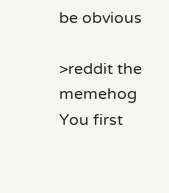be obvious

>reddit the memehog
You first